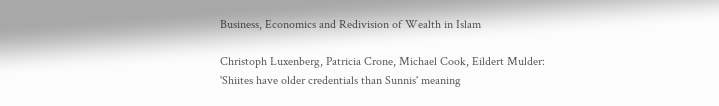Business, Economics and Redivision of Wealth in Islam

Christoph Luxenberg, Patricia Crone, Michael Cook, Eildert Mulder: 'Shiites have older credentials than Sunnis' meaning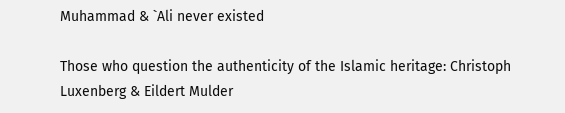Muhammad & `Ali never existed

Those who question the authenticity of the Islamic heritage: Christoph Luxenberg & Eildert Mulder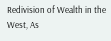Redivision of Wealth in the West, As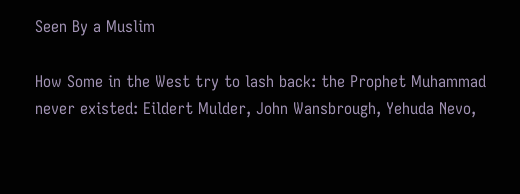Seen By a Muslim

How Some in the West try to lash back: the Prophet Muhammad never existed: Eildert Mulder, John Wansbrough, Yehuda Nevo,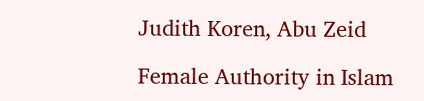Judith Koren, Abu Zeid

Female Authority in Islam